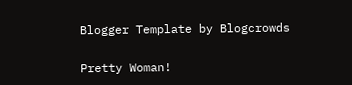Blogger Template by Blogcrowds

Pretty Woman!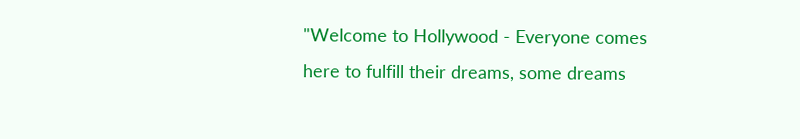"Welcome to Hollywood - Everyone comes here to fulfill their dreams, some dreams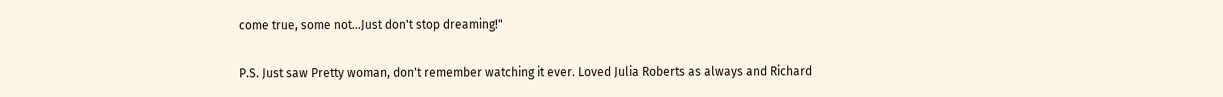come true, some not...Just don't stop dreaming!"

P.S. Just saw Pretty woman, don't remember watching it ever. Loved Julia Roberts as always and Richard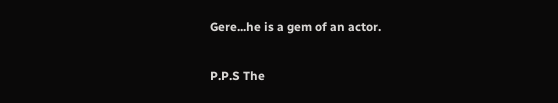Gere...he is a gem of an actor.

P.P.S The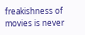freakishness of movies is never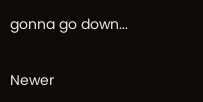gonna go down...

Newer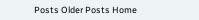Posts Older Posts Home